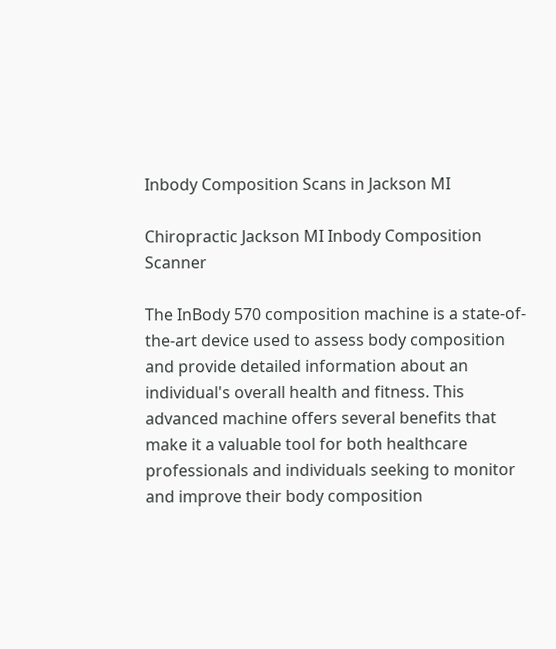Inbody Composition Scans in Jackson MI

Chiropractic Jackson MI Inbody Composition Scanner

The InBody 570 composition machine is a state-of-the-art device used to assess body composition and provide detailed information about an individual's overall health and fitness. This advanced machine offers several benefits that make it a valuable tool for both healthcare professionals and individuals seeking to monitor and improve their body composition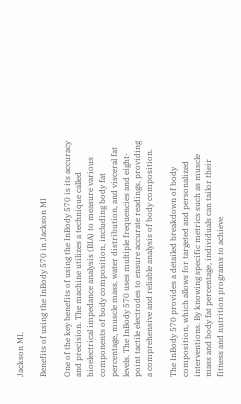Jackson MI.

Benefits of using the InBody 570 in Jackson MI

One of the key benefits of using the InBody 570 is its accuracy and precision. The machine utilizes a technique called bioelectrical impedance analysis (BIA) to measure various components of body composition, including body fat percentage, muscle mass, water distribution, and visceral fat levels. The InBody 570 uses multiple frequencies and eight-point tactile electrodes to ensure accurate readings, providing a comprehensive and reliable analysis of body composition.

The InBody 570 provides a detailed breakdown of body composition, which allows for targeted and personalized interventions. By knowing specific metrics such as muscle mass and body fat percentage, individuals can tailor their fitness and nutrition programs to achieve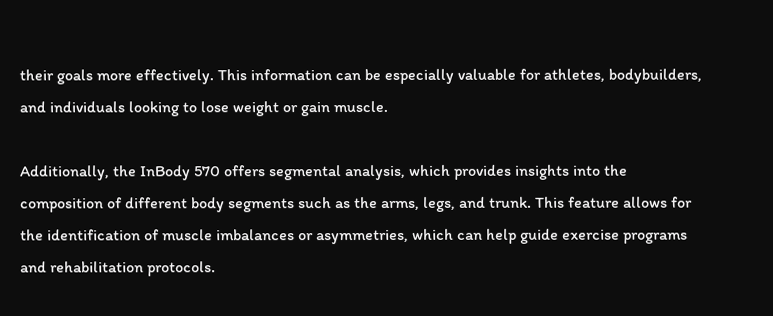their goals more effectively. This information can be especially valuable for athletes, bodybuilders, and individuals looking to lose weight or gain muscle.

Additionally, the InBody 570 offers segmental analysis, which provides insights into the composition of different body segments such as the arms, legs, and trunk. This feature allows for the identification of muscle imbalances or asymmetries, which can help guide exercise programs and rehabilitation protocols.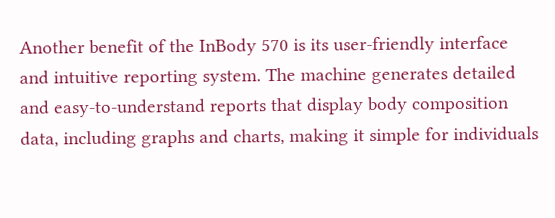Another benefit of the InBody 570 is its user-friendly interface and intuitive reporting system. The machine generates detailed and easy-to-understand reports that display body composition data, including graphs and charts, making it simple for individuals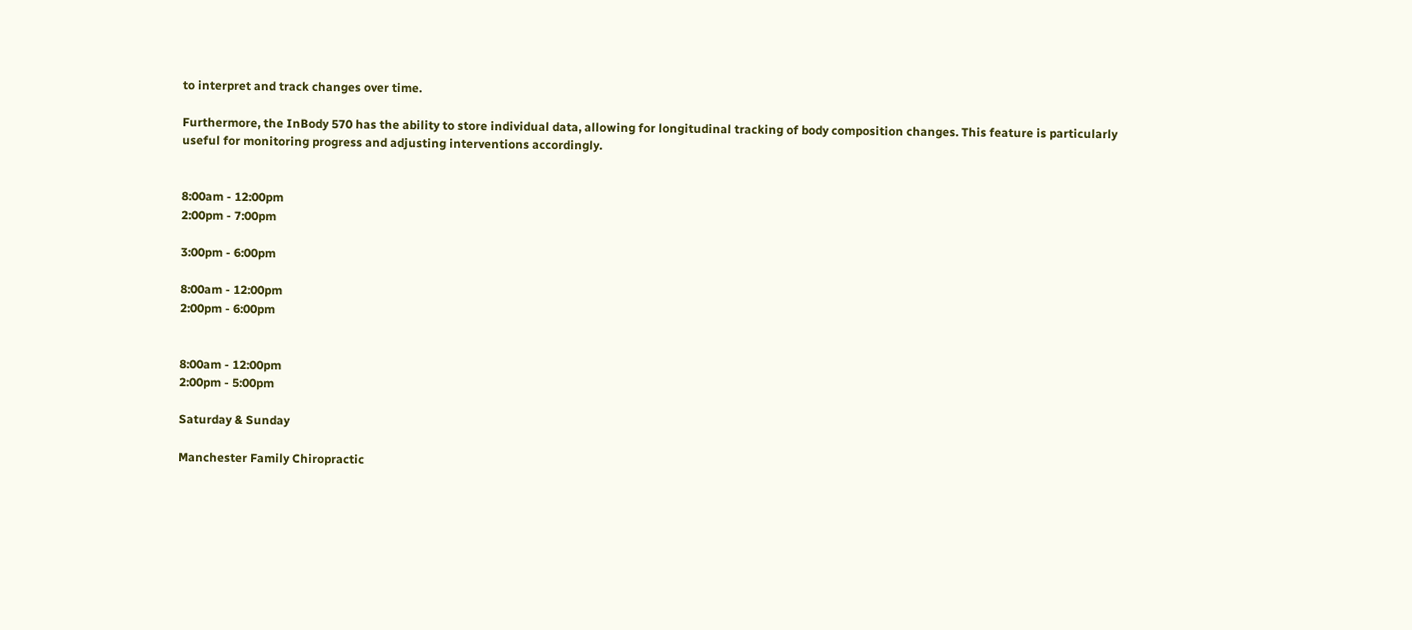to interpret and track changes over time.

Furthermore, the InBody 570 has the ability to store individual data, allowing for longitudinal tracking of body composition changes. This feature is particularly useful for monitoring progress and adjusting interventions accordingly.


8:00am - 12:00pm
2:00pm - 7:00pm

3:00pm - 6:00pm

8:00am - 12:00pm
2:00pm - 6:00pm


8:00am - 12:00pm
2:00pm - 5:00pm

Saturday & Sunday

Manchester Family Chiropractic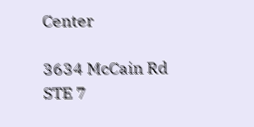Center

3634 McCain Rd STE 7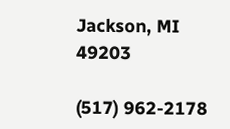Jackson, MI 49203

(517) 962-2178